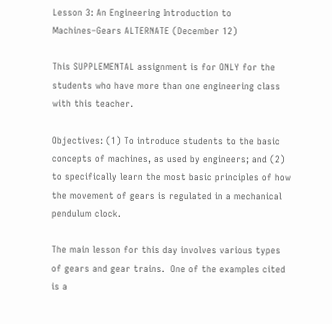Lesson 3: An Engineering Introduction to Machines–Gears ALTERNATE (December 12)

This SUPPLEMENTAL assignment is for ONLY for the students who have more than one engineering class with this teacher.

Objectives: (1) To introduce students to the basic concepts of machines, as used by engineers; and (2) to specifically learn the most basic principles of how the movement of gears is regulated in a mechanical pendulum clock.

The main lesson for this day involves various types of gears and gear trains.  One of the examples cited is a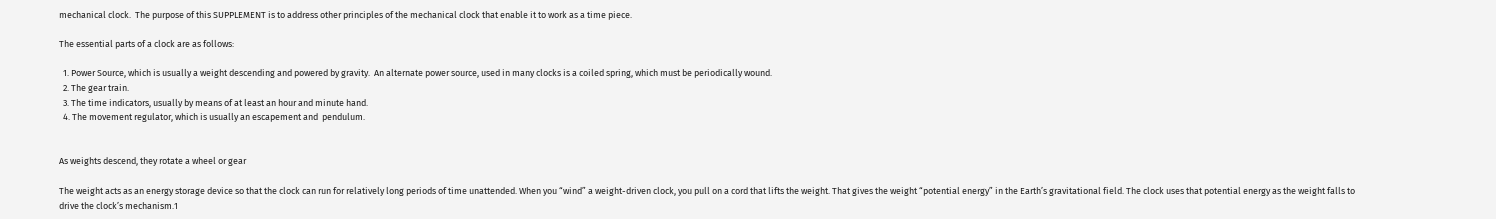mechanical clock.  The purpose of this SUPPLEMENT is to address other principles of the mechanical clock that enable it to work as a time piece.

The essential parts of a clock are as follows:

  1. Power Source, which is usually a weight descending and powered by gravity.  An alternate power source, used in many clocks is a coiled spring, which must be periodically wound.
  2. The gear train.
  3. The time indicators, usually by means of at least an hour and minute hand.
  4. The movement regulator, which is usually an escapement and  pendulum.


As weights descend, they rotate a wheel or gear

The weight acts as an energy storage device so that the clock can run for relatively long periods of time unattended. When you “wind” a weight-driven clock, you pull on a cord that lifts the weight. That gives the weight “potential energy” in the Earth’s gravitational field. The clock uses that potential energy as the weight falls to drive the clock’s mechanism.1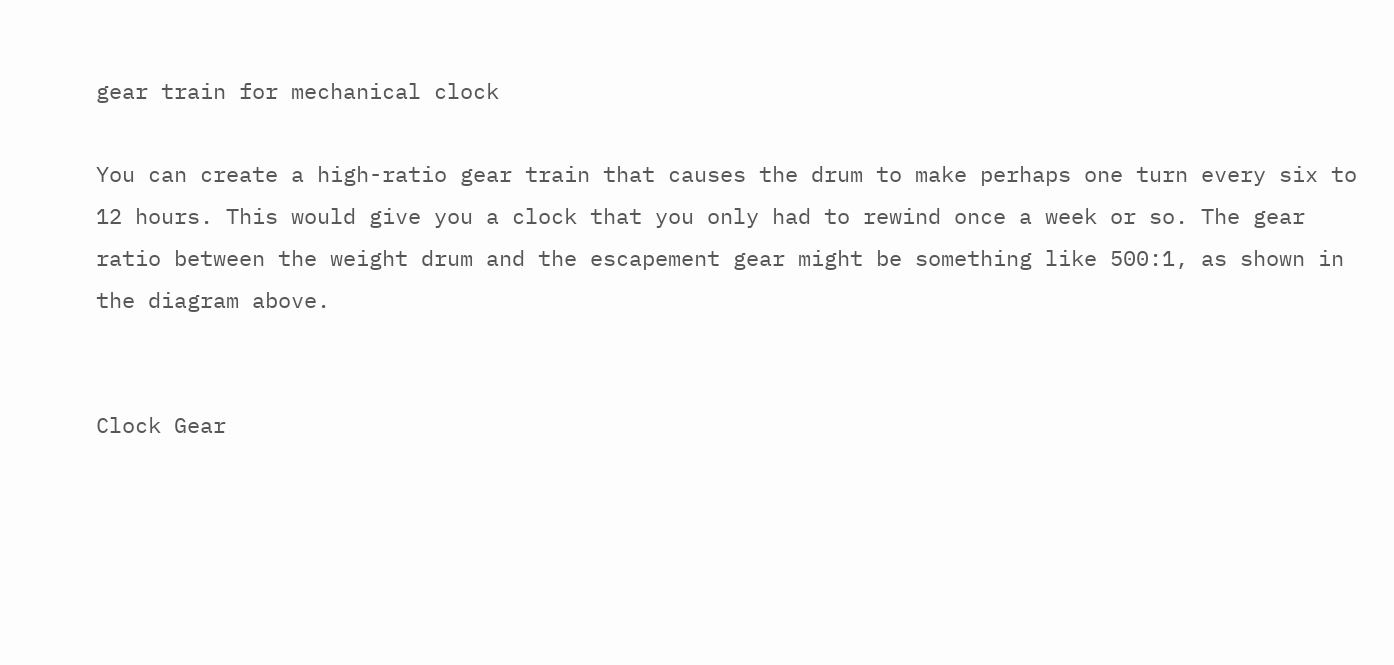gear train for mechanical clock

You can create a high-ratio gear train that causes the drum to make perhaps one turn every six to 12 hours. This would give you a clock that you only had to rewind once a week or so. The gear ratio between the weight drum and the escapement gear might be something like 500:1, as shown in the diagram above.


Clock Gear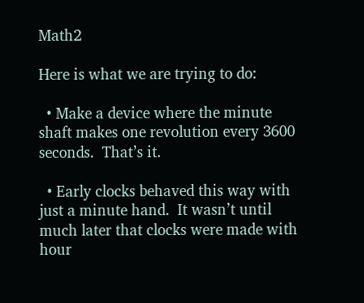Math2

Here is what we are trying to do:

  • Make a device where the minute shaft makes one revolution every 3600 seconds.  That’s it.

  • Early clocks behaved this way with just a minute hand.  It wasn’t until much later that clocks were made with hour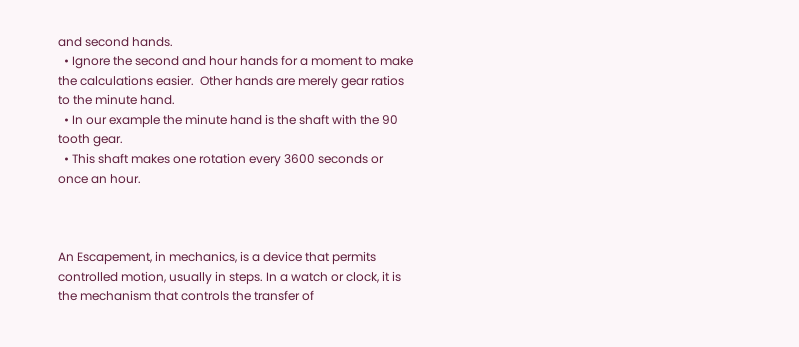and second hands.
  • Ignore the second and hour hands for a moment to make the calculations easier.  Other hands are merely gear ratios to the minute hand.
  • In our example the minute hand is the shaft with the 90 tooth gear.
  • This shaft makes one rotation every 3600 seconds or once an hour.



An Escapement, in mechanics, is a device that permits controlled motion, usually in steps. In a watch or clock, it is the mechanism that controls the transfer of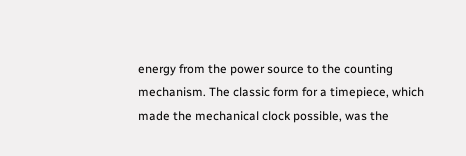energy from the power source to the counting mechanism. The classic form for a timepiece, which made the mechanical clock possible, was the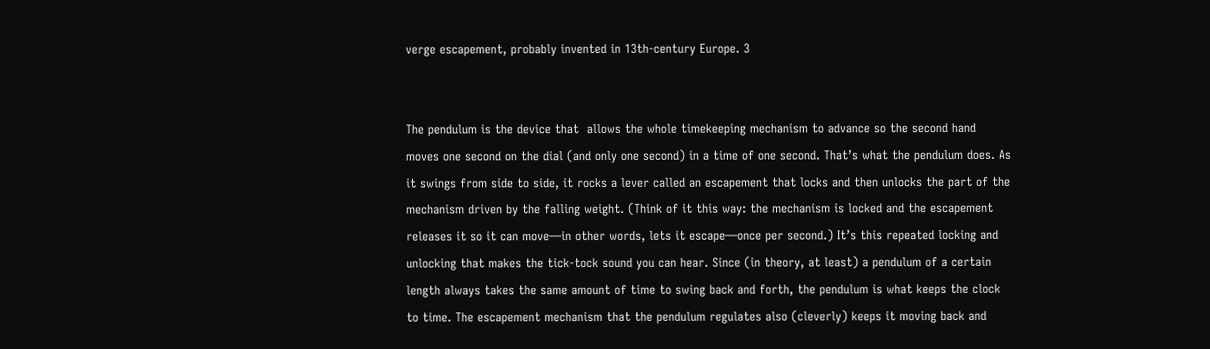verge escapement, probably invented in 13th-century Europe. 3


The pendulum is the device that  allows the whole timekeeping mechanism to advance so the second hand moves one second on the dial (and only one second) in a time of one second. That’s what the pendulum does. As it swings from side to side, it rocks a lever called an escapement that locks and then unlocks the part of the mechanism driven by the falling weight. (Think of it this way: the mechanism is locked and the escapement releases it so it can move—in other words, lets it escape—once per second.) It’s this repeated locking and unlocking that makes the tick-tock sound you can hear. Since (in theory, at least) a pendulum of a certain length always takes the same amount of time to swing back and forth, the pendulum is what keeps the clock to time. The escapement mechanism that the pendulum regulates also (cleverly) keeps it moving back and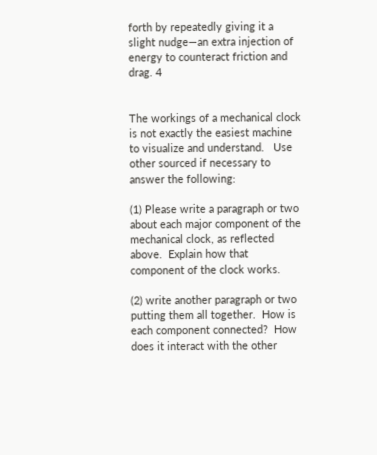forth by repeatedly giving it a slight nudge—an extra injection of energy to counteract friction and drag. 4


The workings of a mechanical clock is not exactly the easiest machine to visualize and understand.   Use other sourced if necessary to answer the following:

(1) Please write a paragraph or two about each major component of the mechanical clock, as reflected above.  Explain how that component of the clock works.

(2) write another paragraph or two putting them all together.  How is each component connected?  How does it interact with the other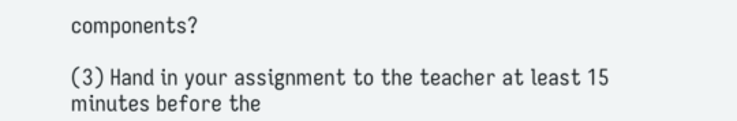components?

(3) Hand in your assignment to the teacher at least 15 minutes before the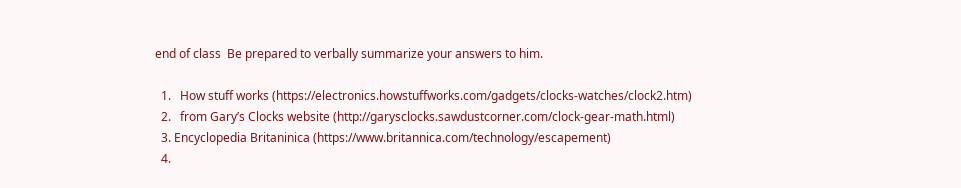end of class  Be prepared to verbally summarize your answers to him.

  1.   How stuff works (https://electronics.howstuffworks.com/gadgets/clocks-watches/clock2.htm)
  2.   from Gary’s Clocks website (http://garysclocks.sawdustcorner.com/clock-gear-math.html)
  3. Encyclopedia Britaninica (https://www.britannica.com/technology/escapement)
  4.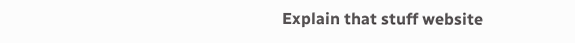Explain that stuff website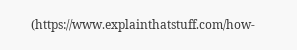(https://www.explainthatstuff.com/how-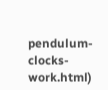pendulum-clocks-work.html)